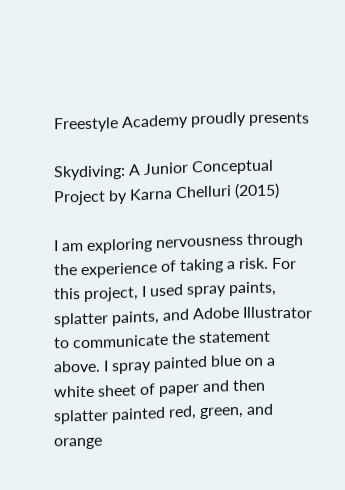Freestyle Academy proudly presents

Skydiving: A Junior Conceptual Project by Karna Chelluri (2015)

I am exploring nervousness through the experience of taking a risk. For this project, I used spray paints, splatter paints, and Adobe Illustrator to communicate the statement above. I spray painted blue on a white sheet of paper and then splatter painted red, green, and orange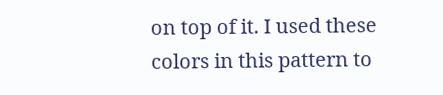on top of it. I used these colors in this pattern to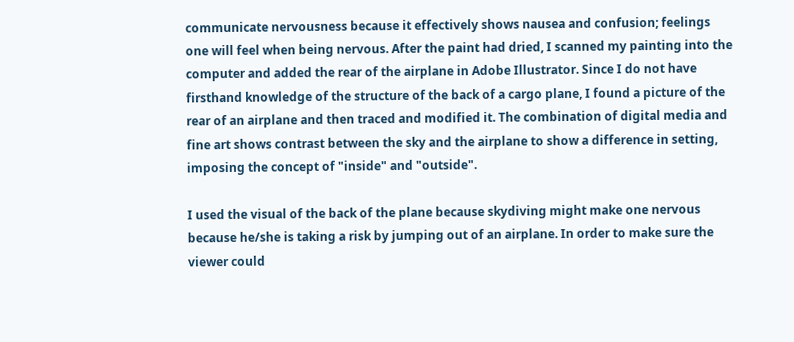communicate nervousness because it effectively shows nausea and confusion; feelings one will feel when being nervous. After the paint had dried, I scanned my painting into the computer and added the rear of the airplane in Adobe Illustrator. Since I do not have firsthand knowledge of the structure of the back of a cargo plane, I found a picture of the rear of an airplane and then traced and modified it. The combination of digital media and fine art shows contrast between the sky and the airplane to show a difference in setting, imposing the concept of "inside" and "outside".

I used the visual of the back of the plane because skydiving might make one nervous because he/she is taking a risk by jumping out of an airplane. In order to make sure the viewer could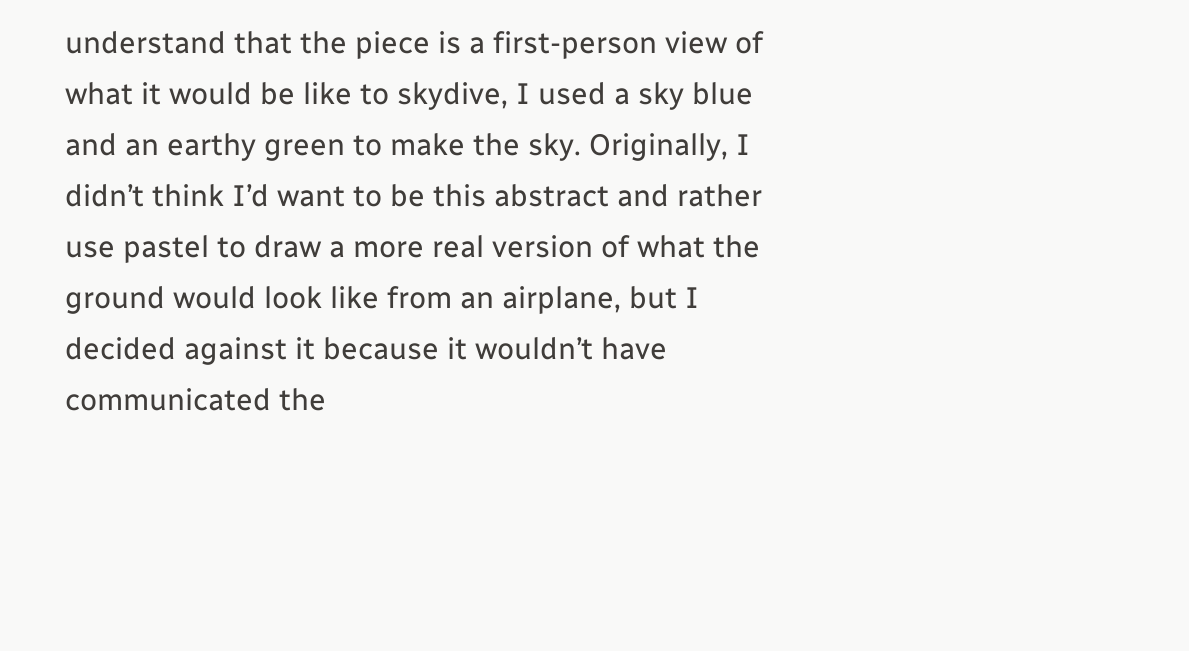understand that the piece is a first-person view of what it would be like to skydive, I used a sky blue and an earthy green to make the sky. Originally, I didn’t think I’d want to be this abstract and rather use pastel to draw a more real version of what the ground would look like from an airplane, but I decided against it because it wouldn’t have communicated the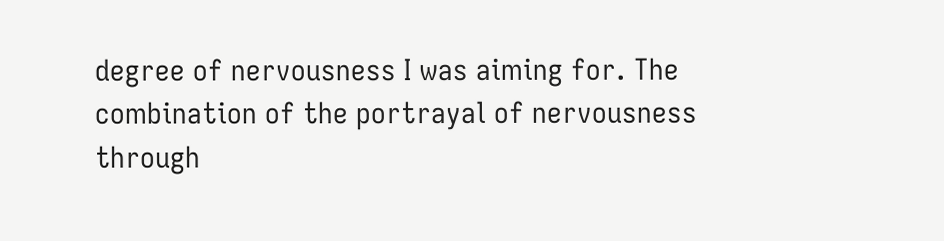degree of nervousness I was aiming for. The combination of the portrayal of nervousness through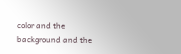color and the background and the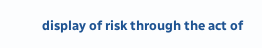display of risk through the act of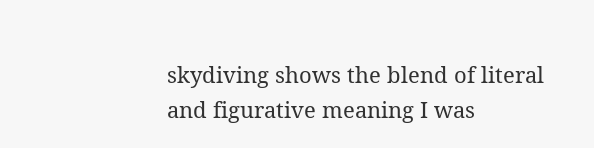skydiving shows the blend of literal and figurative meaning I was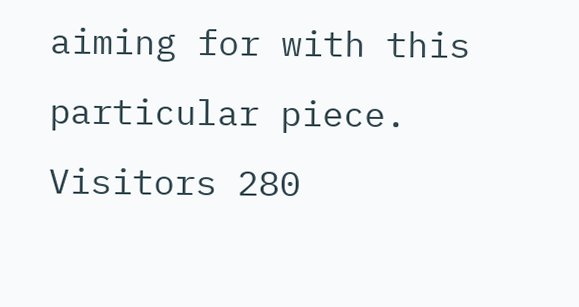aiming for with this particular piece.
Visitors 280